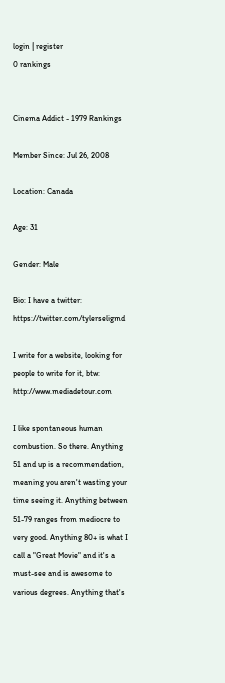login | register
0 rankings


Cinema Addict - 1979 Rankings

Member Since: Jul 26, 2008

Location: Canada

Age: 31

Gender: Male

Bio: I have a twitter: https://twitter.com/tylerseligmd

I write for a website, looking for people to write for it, btw: http://www.mediadetour.com

I like spontaneous human combustion. So there. Anything 51 and up is a recommendation, meaning you aren't wasting your time seeing it. Anything between 51-79 ranges from mediocre to very good. Anything 80+ is what I call a "Great Movie" and it's a must-see and is awesome to various degrees. Anything that's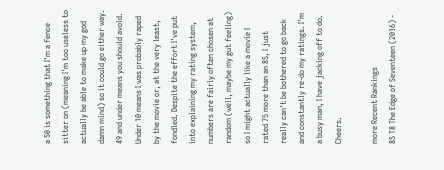a 50 is something that I'm a fence sitter on (meaning I'm too useless to actually be able to make up my god damn mind) so it could go either way. 49 and under means you should avoid. Under 10 means I was probably raped by the movie or, at the very least, fondled. Despite the effort I've put into explaining my rating system, numbers are fairly often chosen at random (well, maybe my gut feeling) so I might actually like a movie I rated 75 more than an 85, I just really can't be bothered to go back and constantly re-do my ratings. I'm a busy man, I have jacking off to do. Cheers.

more Recent Rankings
85 T8 The Edge of Seventeen (2016) -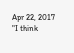Apr 22, 2017
"I think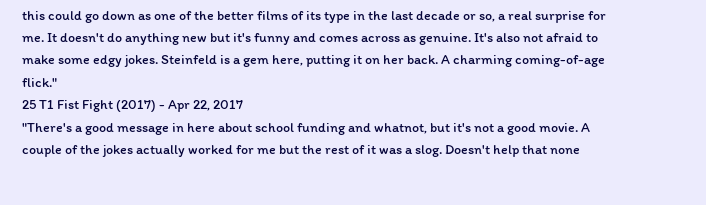this could go down as one of the better films of its type in the last decade or so, a real surprise for me. It doesn't do anything new but it's funny and comes across as genuine. It's also not afraid to make some edgy jokes. Steinfeld is a gem here, putting it on her back. A charming coming-of-age flick."
25 T1 Fist Fight (2017) - Apr 22, 2017
"There's a good message in here about school funding and whatnot, but it's not a good movie. A couple of the jokes actually worked for me but the rest of it was a slog. Doesn't help that none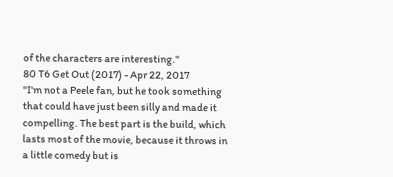of the characters are interesting."
80 T6 Get Out (2017) - Apr 22, 2017
"I'm not a Peele fan, but he took something that could have just been silly and made it compelling. The best part is the build, which lasts most of the movie, because it throws in a little comedy but is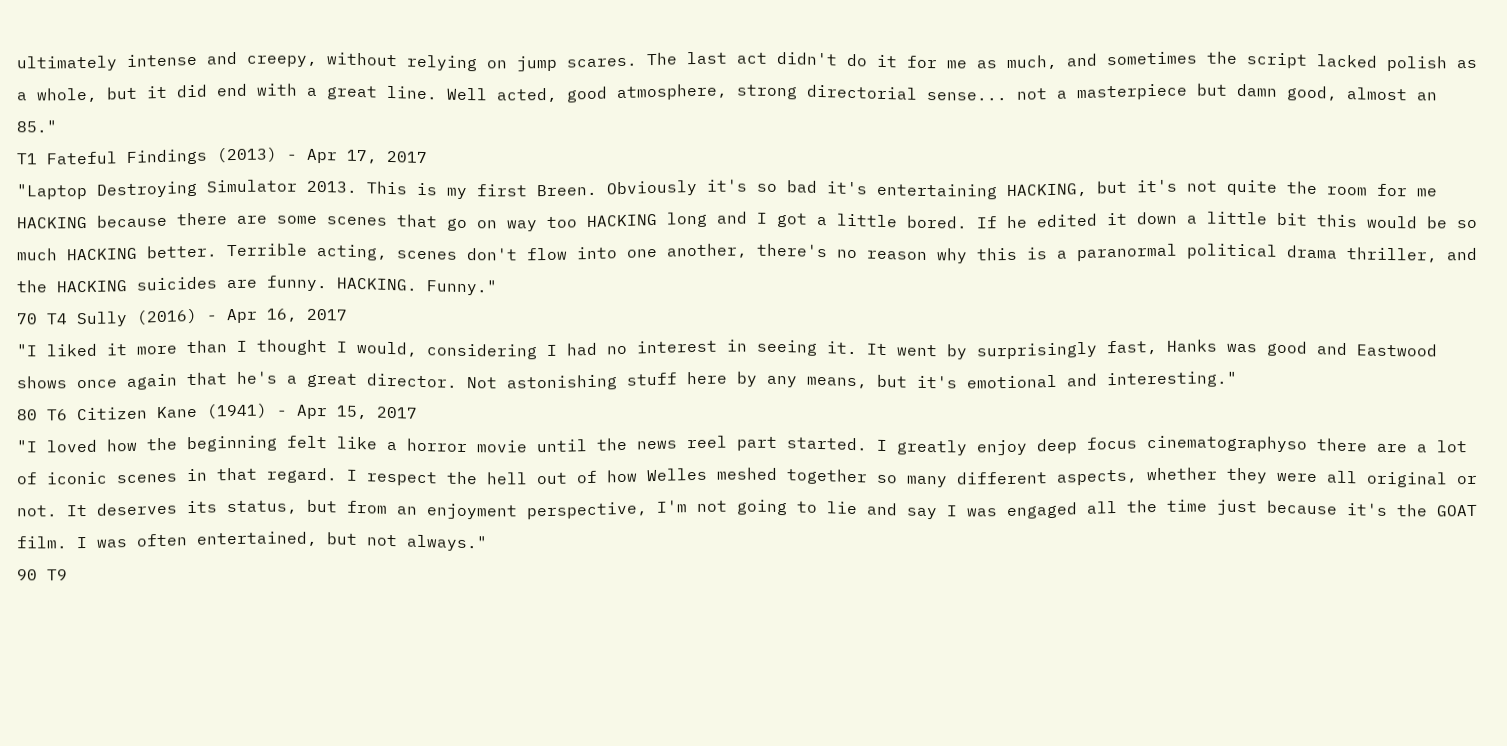ultimately intense and creepy, without relying on jump scares. The last act didn't do it for me as much, and sometimes the script lacked polish as a whole, but it did end with a great line. Well acted, good atmosphere, strong directorial sense... not a masterpiece but damn good, almost an 85."
T1 Fateful Findings (2013) - Apr 17, 2017
"Laptop Destroying Simulator 2013. This is my first Breen. Obviously it's so bad it's entertaining HACKING, but it's not quite the room for me HACKING because there are some scenes that go on way too HACKING long and I got a little bored. If he edited it down a little bit this would be so much HACKING better. Terrible acting, scenes don't flow into one another, there's no reason why this is a paranormal political drama thriller, and the HACKING suicides are funny. HACKING. Funny."
70 T4 Sully (2016) - Apr 16, 2017
"I liked it more than I thought I would, considering I had no interest in seeing it. It went by surprisingly fast, Hanks was good and Eastwood shows once again that he's a great director. Not astonishing stuff here by any means, but it's emotional and interesting."
80 T6 Citizen Kane (1941) - Apr 15, 2017
"I loved how the beginning felt like a horror movie until the news reel part started. I greatly enjoy deep focus cinematographyso there are a lot of iconic scenes in that regard. I respect the hell out of how Welles meshed together so many different aspects, whether they were all original or not. It deserves its status, but from an enjoyment perspective, I'm not going to lie and say I was engaged all the time just because it's the GOAT film. I was often entertained, but not always."
90 T9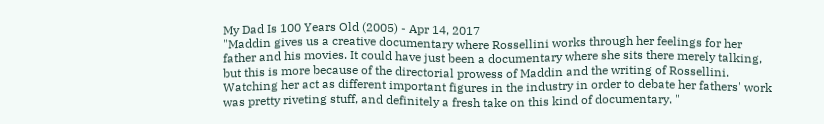My Dad Is 100 Years Old (2005) - Apr 14, 2017
"Maddin gives us a creative documentary where Rossellini works through her feelings for her father and his movies. It could have just been a documentary where she sits there merely talking, but this is more because of the directorial prowess of Maddin and the writing of Rossellini. Watching her act as different important figures in the industry in order to debate her fathers' work was pretty riveting stuff, and definitely a fresh take on this kind of documentary. "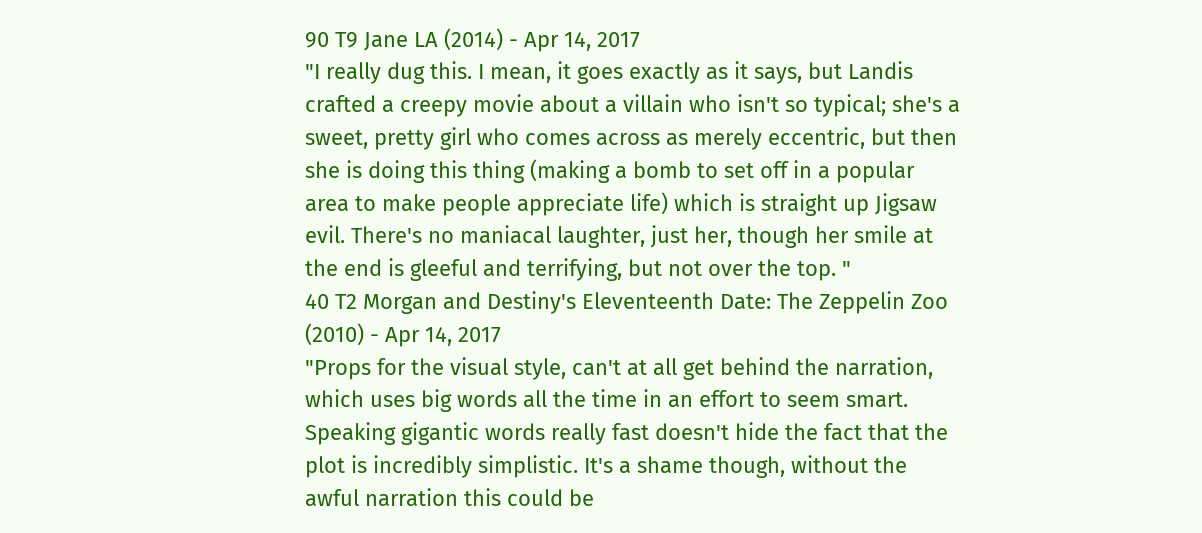90 T9 Jane LA (2014) - Apr 14, 2017
"I really dug this. I mean, it goes exactly as it says, but Landis crafted a creepy movie about a villain who isn't so typical; she's a sweet, pretty girl who comes across as merely eccentric, but then she is doing this thing (making a bomb to set off in a popular area to make people appreciate life) which is straight up Jigsaw evil. There's no maniacal laughter, just her, though her smile at the end is gleeful and terrifying, but not over the top. "
40 T2 Morgan and Destiny's Eleventeenth Date: The Zeppelin Zoo (2010) - Apr 14, 2017
"Props for the visual style, can't at all get behind the narration, which uses big words all the time in an effort to seem smart. Speaking gigantic words really fast doesn't hide the fact that the plot is incredibly simplistic. It's a shame though, without the awful narration this could be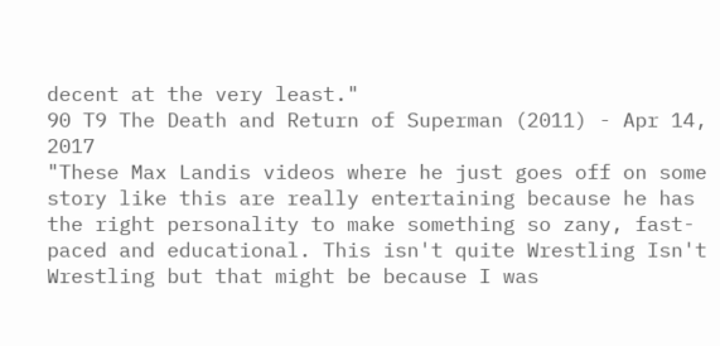decent at the very least."
90 T9 The Death and Return of Superman (2011) - Apr 14, 2017
"These Max Landis videos where he just goes off on some story like this are really entertaining because he has the right personality to make something so zany, fast-paced and educational. This isn't quite Wrestling Isn't Wrestling but that might be because I was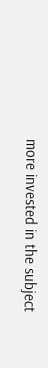more invested in the subject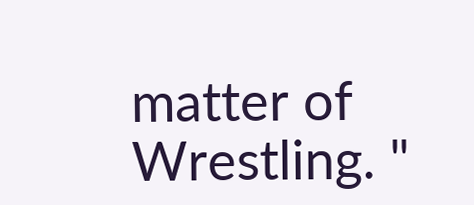matter of Wrestling. "